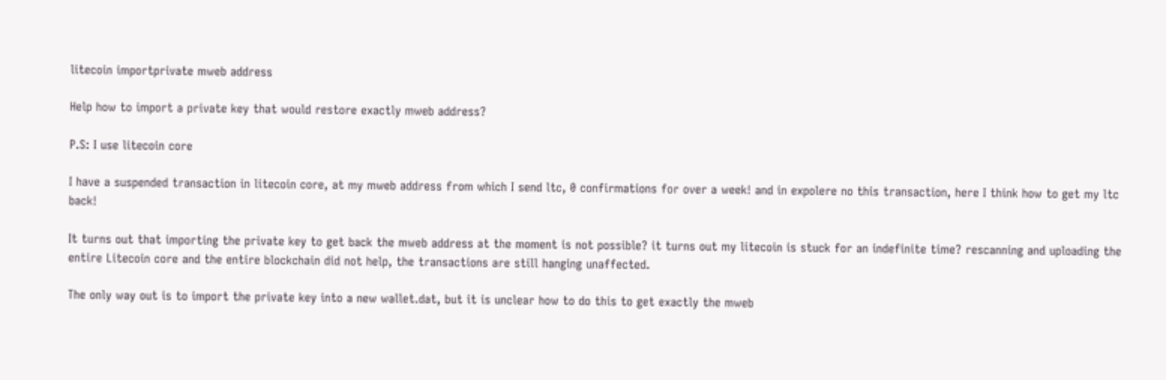litecoin importprivate mweb address

Help how to import a private key that would restore exactly mweb address?

P.S: I use litecoin core

I have a suspended transaction in litecoin core, at my mweb address from which I send ltc, 0 confirmations for over a week! and in expolere no this transaction, here I think how to get my ltc back!

It turns out that importing the private key to get back the mweb address at the moment is not possible? it turns out my litecoin is stuck for an indefinite time? rescanning and uploading the entire Litecoin core and the entire blockchain did not help, the transactions are still hanging unaffected.

The only way out is to import the private key into a new wallet.dat, but it is unclear how to do this to get exactly the mweb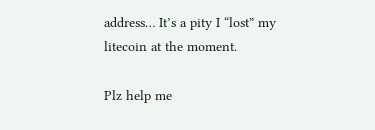address… It’s a pity I “lost” my litecoin at the moment.

Plz help me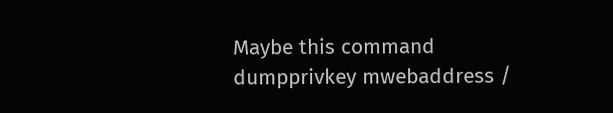Maybe this command dumpprivkey mwebaddress /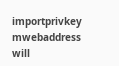importprivkey mwebaddress will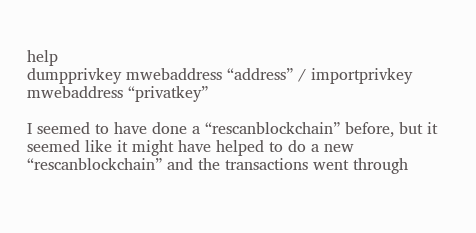help
dumpprivkey mwebaddress “address” / importprivkey mwebaddress “privatkey”

I seemed to have done a “rescanblockchain” before, but it seemed like it might have helped to do a new “rescanblockchain” and the transactions went through